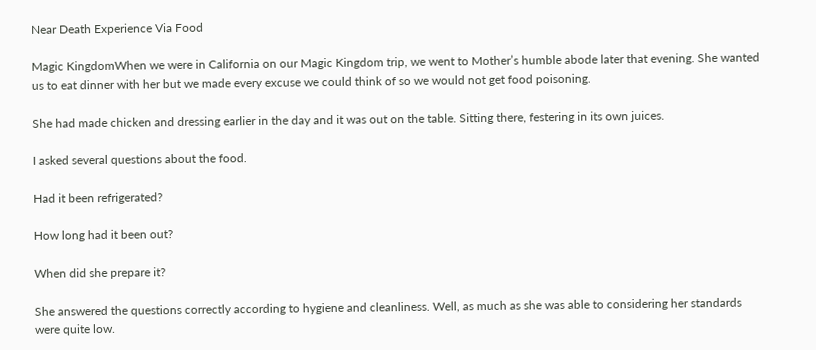Near Death Experience Via Food

Magic KingdomWhen we were in California on our Magic Kingdom trip, we went to Mother’s humble abode later that evening. She wanted us to eat dinner with her but we made every excuse we could think of so we would not get food poisoning.

She had made chicken and dressing earlier in the day and it was out on the table. Sitting there, festering in its own juices.

I asked several questions about the food.

Had it been refrigerated?

How long had it been out?

When did she prepare it?

She answered the questions correctly according to hygiene and cleanliness. Well, as much as she was able to considering her standards were quite low.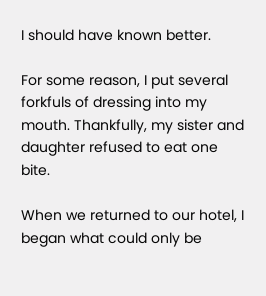I should have known better.

For some reason, I put several forkfuls of dressing into my mouth. Thankfully, my sister and daughter refused to eat one bite.

When we returned to our hotel, I began what could only be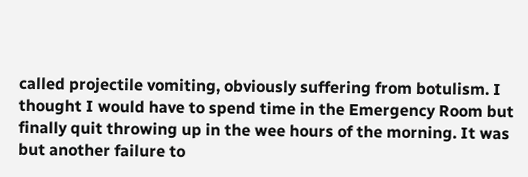called projectile vomiting, obviously suffering from botulism. I thought I would have to spend time in the Emergency Room but finally quit throwing up in the wee hours of the morning. It was but another failure to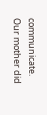communicate.  Our mother did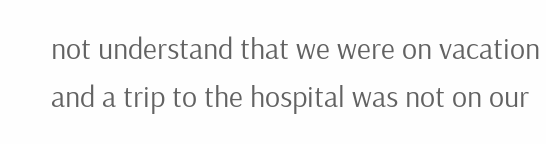not understand that we were on vacation and a trip to the hospital was not on our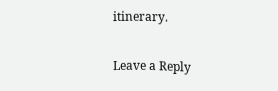itinerary.

Leave a Reply